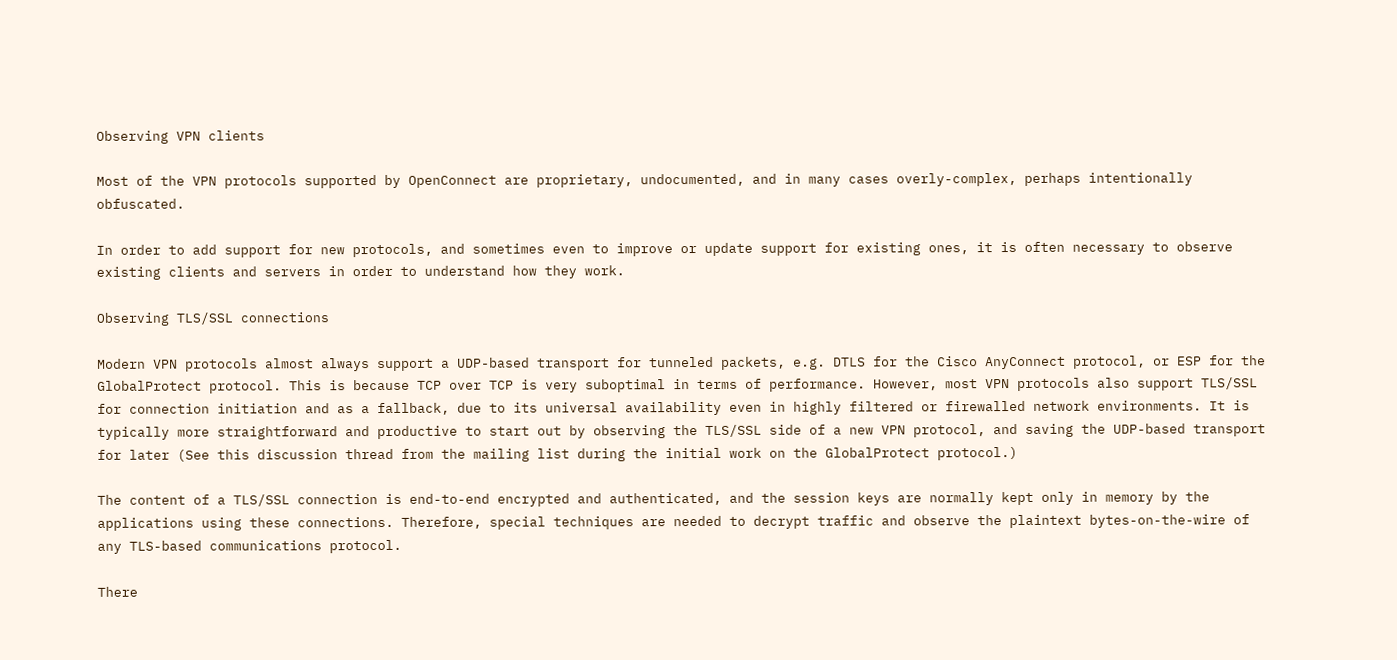Observing VPN clients

Most of the VPN protocols supported by OpenConnect are proprietary, undocumented, and in many cases overly-complex, perhaps intentionally obfuscated.

In order to add support for new protocols, and sometimes even to improve or update support for existing ones, it is often necessary to observe existing clients and servers in order to understand how they work.

Observing TLS/SSL connections

Modern VPN protocols almost always support a UDP-based transport for tunneled packets, e.g. DTLS for the Cisco AnyConnect protocol, or ESP for the GlobalProtect protocol. This is because TCP over TCP is very suboptimal in terms of performance. However, most VPN protocols also support TLS/SSL for connection initiation and as a fallback, due to its universal availability even in highly filtered or firewalled network environments. It is typically more straightforward and productive to start out by observing the TLS/SSL side of a new VPN protocol, and saving the UDP-based transport for later (See this discussion thread from the mailing list during the initial work on the GlobalProtect protocol.)

The content of a TLS/SSL connection is end-to-end encrypted and authenticated, and the session keys are normally kept only in memory by the applications using these connections. Therefore, special techniques are needed to decrypt traffic and observe the plaintext bytes-on-the-wire of any TLS-based communications protocol.

There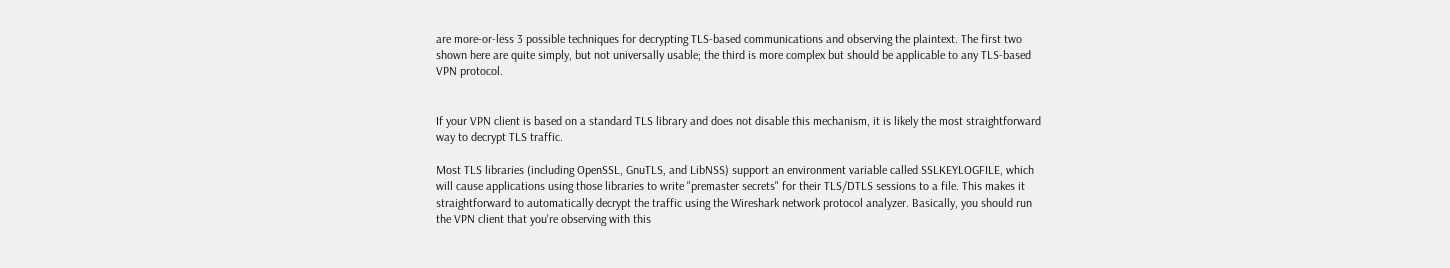are more-or-less 3 possible techniques for decrypting TLS-based communications and observing the plaintext. The first two shown here are quite simply, but not universally usable; the third is more complex but should be applicable to any TLS-based VPN protocol.


If your VPN client is based on a standard TLS library and does not disable this mechanism, it is likely the most straightforward way to decrypt TLS traffic.

Most TLS libraries (including OpenSSL, GnuTLS, and LibNSS) support an environment variable called SSLKEYLOGFILE, which will cause applications using those libraries to write "premaster secrets" for their TLS/DTLS sessions to a file. This makes it straightforward to automatically decrypt the traffic using the Wireshark network protocol analyzer. Basically, you should run the VPN client that you're observing with this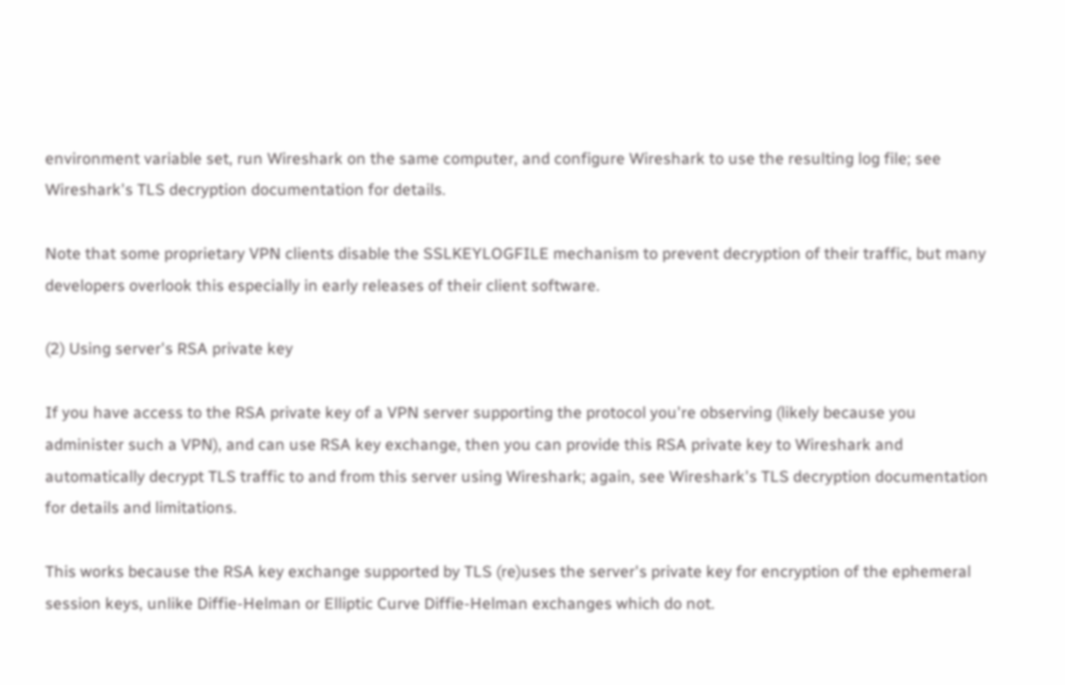environment variable set, run Wireshark on the same computer, and configure Wireshark to use the resulting log file; see Wireshark's TLS decryption documentation for details.

Note that some proprietary VPN clients disable the SSLKEYLOGFILE mechanism to prevent decryption of their traffic, but many developers overlook this especially in early releases of their client software.

(2) Using server's RSA private key

If you have access to the RSA private key of a VPN server supporting the protocol you're observing (likely because you administer such a VPN), and can use RSA key exchange, then you can provide this RSA private key to Wireshark and automatically decrypt TLS traffic to and from this server using Wireshark; again, see Wireshark's TLS decryption documentation for details and limitations.

This works because the RSA key exchange supported by TLS (re)uses the server's private key for encryption of the ephemeral session keys, unlike Diffie-Helman or Elliptic Curve Diffie-Helman exchanges which do not.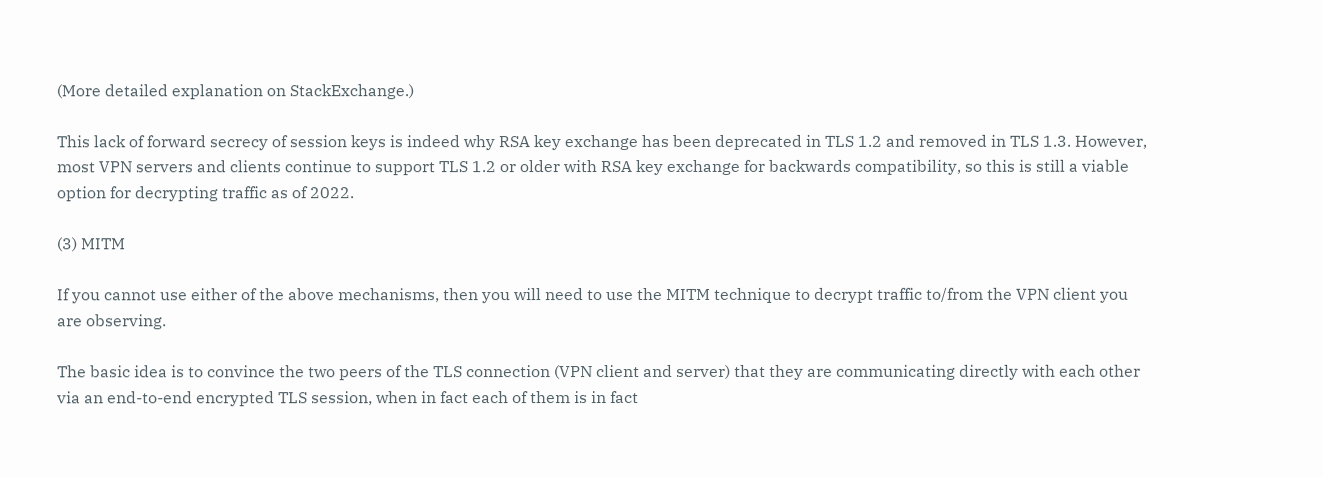(More detailed explanation on StackExchange.)

This lack of forward secrecy of session keys is indeed why RSA key exchange has been deprecated in TLS 1.2 and removed in TLS 1.3. However, most VPN servers and clients continue to support TLS 1.2 or older with RSA key exchange for backwards compatibility, so this is still a viable option for decrypting traffic as of 2022.

(3) MITM

If you cannot use either of the above mechanisms, then you will need to use the MITM technique to decrypt traffic to/from the VPN client you are observing.

The basic idea is to convince the two peers of the TLS connection (VPN client and server) that they are communicating directly with each other via an end-to-end encrypted TLS session, when in fact each of them is in fact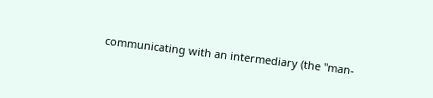communicating with an intermediary (the "man-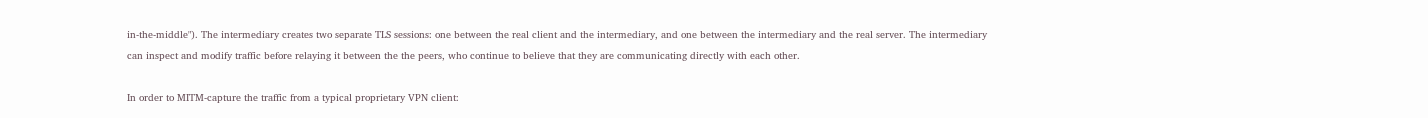in-the-middle"). The intermediary creates two separate TLS sessions: one between the real client and the intermediary, and one between the intermediary and the real server. The intermediary can inspect and modify traffic before relaying it between the the peers, who continue to believe that they are communicating directly with each other.

In order to MITM-capture the traffic from a typical proprietary VPN client: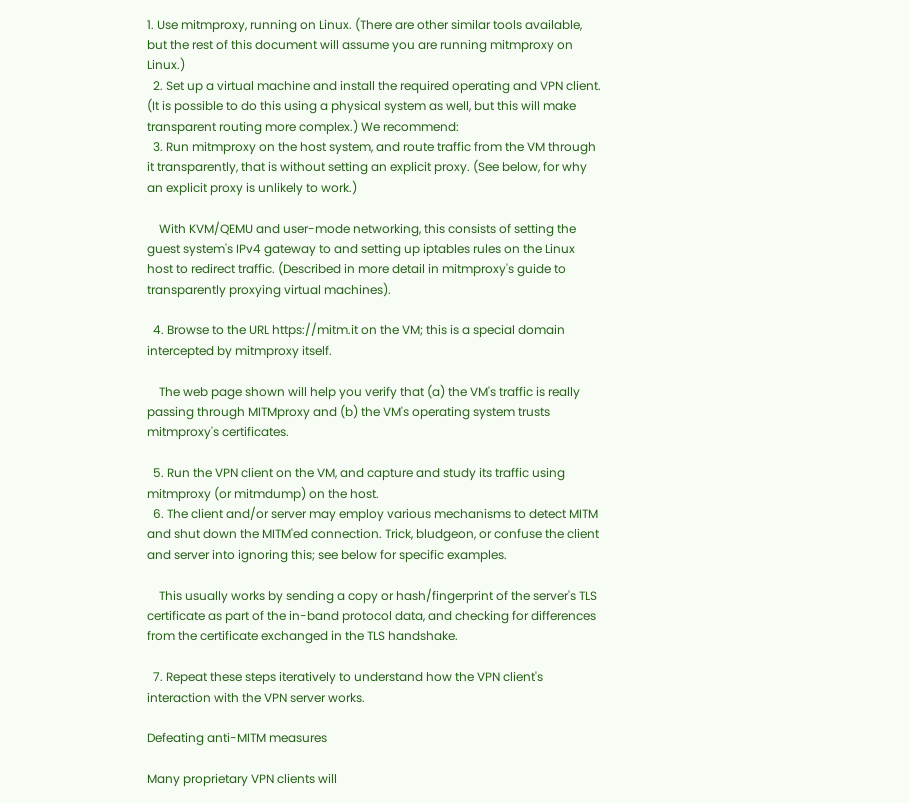1. Use mitmproxy, running on Linux. (There are other similar tools available, but the rest of this document will assume you are running mitmproxy on Linux.)
  2. Set up a virtual machine and install the required operating and VPN client. (It is possible to do this using a physical system as well, but this will make transparent routing more complex.) We recommend:
  3. Run mitmproxy on the host system, and route traffic from the VM through it transparently, that is without setting an explicit proxy. (See below, for why an explicit proxy is unlikely to work.)

    With KVM/QEMU and user-mode networking, this consists of setting the guest system's IPv4 gateway to and setting up iptables rules on the Linux host to redirect traffic. (Described in more detail in mitmproxy's guide to transparently proxying virtual machines).

  4. Browse to the URL https://mitm.it on the VM; this is a special domain intercepted by mitmproxy itself.

    The web page shown will help you verify that (a) the VM's traffic is really passing through MITMproxy and (b) the VM's operating system trusts mitmproxy's certificates.

  5. Run the VPN client on the VM, and capture and study its traffic using mitmproxy (or mitmdump) on the host.
  6. The client and/or server may employ various mechanisms to detect MITM and shut down the MITM'ed connection. Trick, bludgeon, or confuse the client and server into ignoring this; see below for specific examples.

    This usually works by sending a copy or hash/fingerprint of the server's TLS certificate as part of the in-band protocol data, and checking for differences from the certificate exchanged in the TLS handshake.

  7. Repeat these steps iteratively to understand how the VPN client's interaction with the VPN server works.

Defeating anti-MITM measures

Many proprietary VPN clients will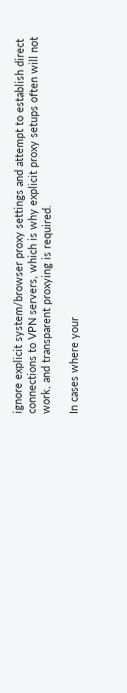ignore explicit system/browser proxy settings and attempt to establish direct connections to VPN servers, which is why explicit proxy setups often will not work, and transparent proxying is required.

In cases where your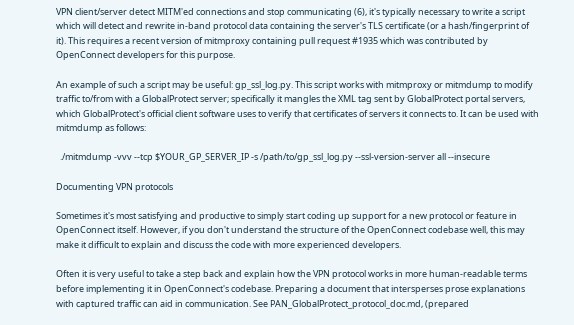VPN client/server detect MITM'ed connections and stop communicating (6), it's typically necessary to write a script which will detect and rewrite in-band protocol data containing the server's TLS certificate (or a hash/fingerprint of it). This requires a recent version of mitmproxy containing pull request #1935 which was contributed by OpenConnect developers for this purpose.

An example of such a script may be useful: gp_ssl_log.py. This script works with mitmproxy or mitmdump to modify traffic to/from with a GlobalProtect server; specifically it mangles the XML tag sent by GlobalProtect portal servers, which GlobalProtect's official client software uses to verify that certificates of servers it connects to. It can be used with mitmdump as follows:

  ./mitmdump -vvv --tcp $YOUR_GP_SERVER_IP -s /path/to/gp_ssl_log.py --ssl-version-server all --insecure

Documenting VPN protocols

Sometimes it's most satisfying and productive to simply start coding up support for a new protocol or feature in OpenConnect itself. However, if you don't understand the structure of the OpenConnect codebase well, this may make it difficult to explain and discuss the code with more experienced developers.

Often it is very useful to take a step back and explain how the VPN protocol works in more human-readable terms before implementing it in OpenConnect's codebase. Preparing a document that intersperses prose explanations with captured traffic can aid in communication. See PAN_GlobalProtect_protocol_doc.md, (prepared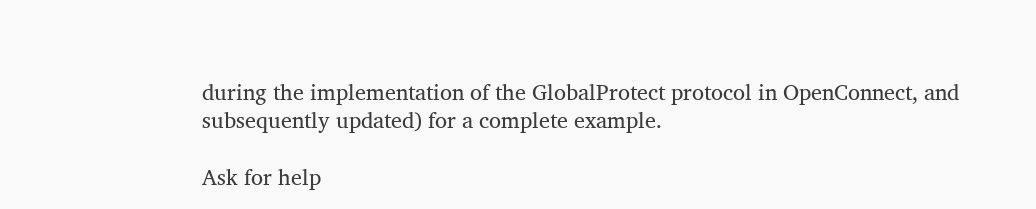during the implementation of the GlobalProtect protocol in OpenConnect, and subsequently updated) for a complete example.

Ask for help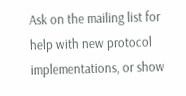Ask on the mailing list for help with new protocol implementations, or show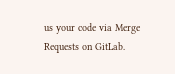us your code via Merge Requests on GitLab.